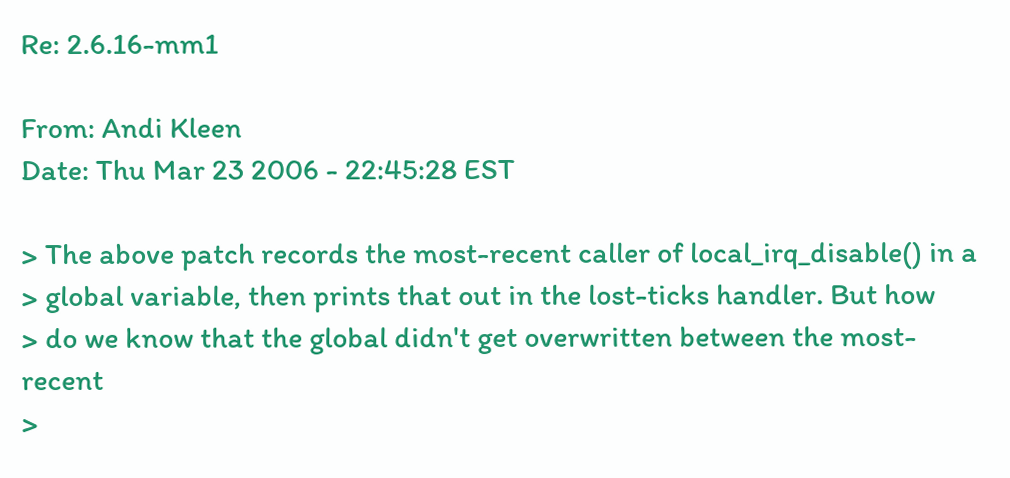Re: 2.6.16-mm1

From: Andi Kleen
Date: Thu Mar 23 2006 - 22:45:28 EST

> The above patch records the most-recent caller of local_irq_disable() in a
> global variable, then prints that out in the lost-ticks handler. But how
> do we know that the global didn't get overwritten between the most-recent
>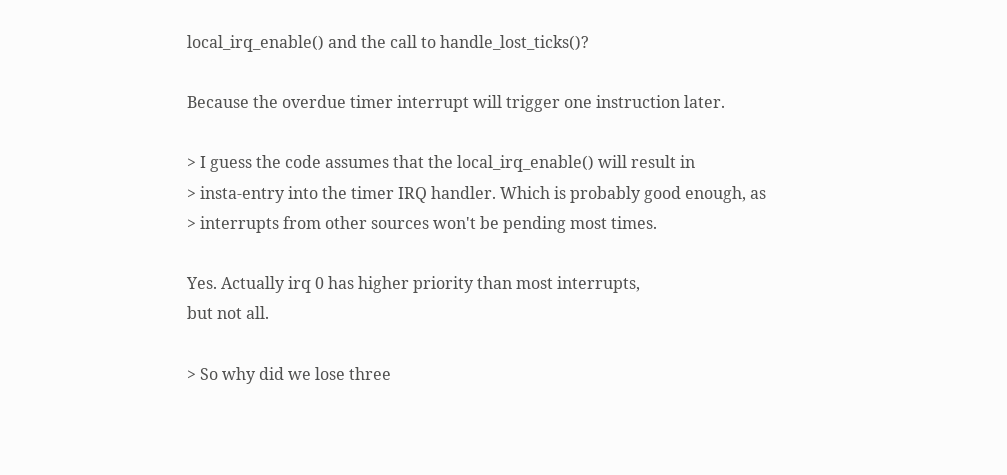local_irq_enable() and the call to handle_lost_ticks()?

Because the overdue timer interrupt will trigger one instruction later.

> I guess the code assumes that the local_irq_enable() will result in
> insta-entry into the timer IRQ handler. Which is probably good enough, as
> interrupts from other sources won't be pending most times.

Yes. Actually irq 0 has higher priority than most interrupts,
but not all.

> So why did we lose three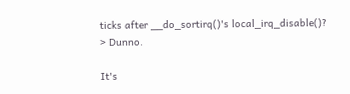ticks after __do_sortirq()'s local_irq_disable()?
> Dunno.

It's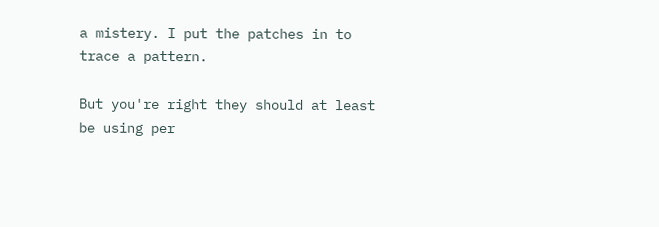a mistery. I put the patches in to trace a pattern.

But you're right they should at least be using per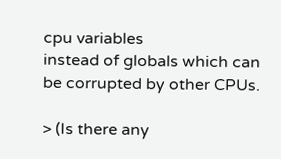cpu variables
instead of globals which can be corrupted by other CPUs.

> (Is there any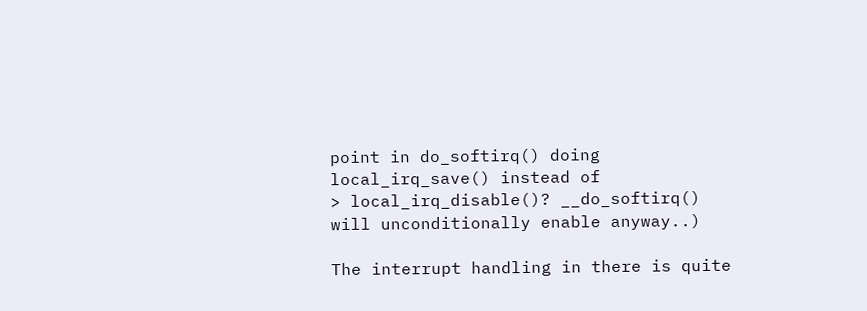point in do_softirq() doing local_irq_save() instead of
> local_irq_disable()? __do_softirq() will unconditionally enable anyway..)

The interrupt handling in there is quite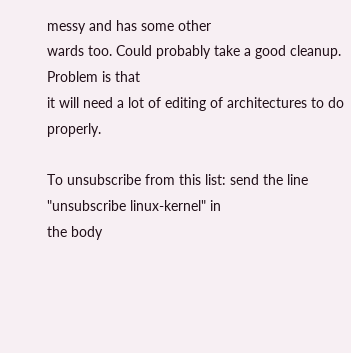messy and has some other
wards too. Could probably take a good cleanup. Problem is that
it will need a lot of editing of architectures to do properly.

To unsubscribe from this list: send the line "unsubscribe linux-kernel" in
the body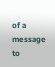of a message to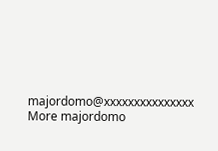majordomo@xxxxxxxxxxxxxxx
More majordomo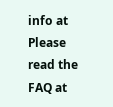info at
Please read the FAQ at